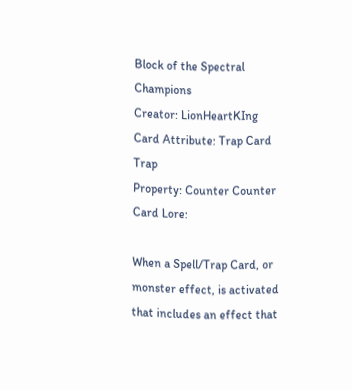Block of the Spectral Champions
Creator: LionHeartKIng
Card Attribute: Trap Card Trap
Property: Counter Counter
Card Lore:

When a Spell/Trap Card, or monster effect, is activated that includes an effect that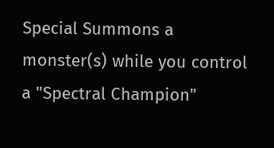Special Summons a monster(s) while you control a "Spectral Champion"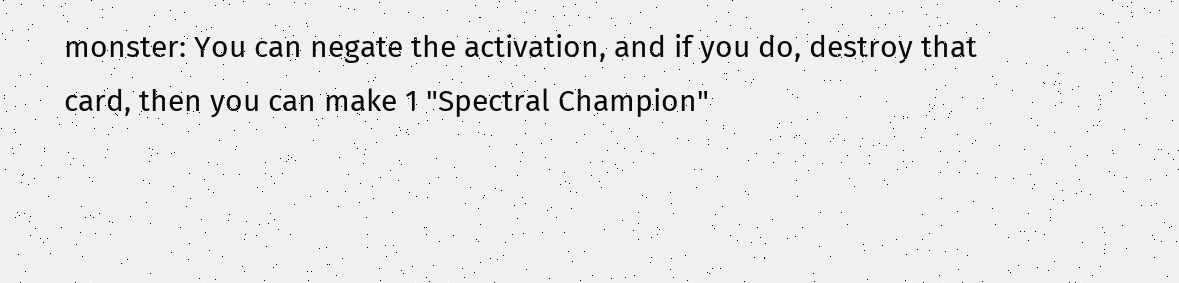monster: You can negate the activation, and if you do, destroy that card, then you can make 1 "Spectral Champion"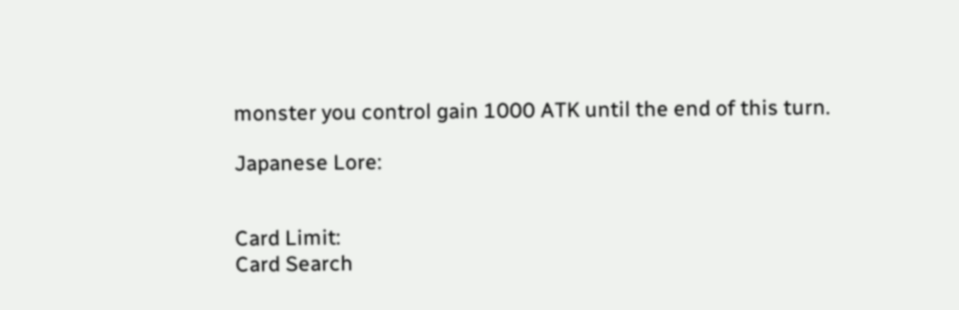monster you control gain 1000 ATK until the end of this turn.

Japanese Lore:


Card Limit:
Card Search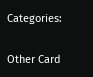Categories:

Other Card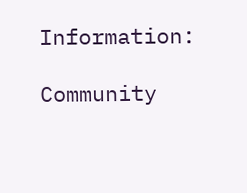Information:

Community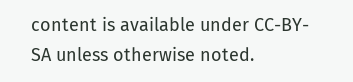content is available under CC-BY-SA unless otherwise noted.